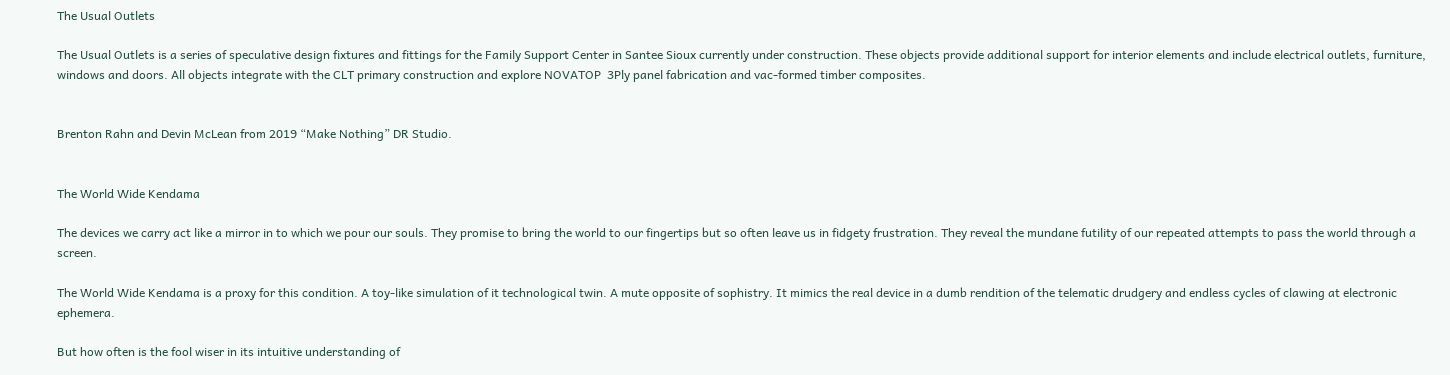The Usual Outlets

The Usual Outlets is a series of speculative design fixtures and fittings for the Family Support Center in Santee Sioux currently under construction. These objects provide additional support for interior elements and include electrical outlets, furniture, windows and doors. All objects integrate with the CLT primary construction and explore NOVATOP  3Ply panel fabrication and vac-formed timber composites.


Brenton Rahn and Devin McLean from 2019 “Make Nothing” DR Studio.


The World Wide Kendama

The devices we carry act like a mirror in to which we pour our souls. They promise to bring the world to our fingertips but so often leave us in fidgety frustration. They reveal the mundane futility of our repeated attempts to pass the world through a screen.

The World Wide Kendama is a proxy for this condition. A toy-like simulation of it technological twin. A mute opposite of sophistry. It mimics the real device in a dumb rendition of the telematic drudgery and endless cycles of clawing at electronic ephemera.

But how often is the fool wiser in its intuitive understanding of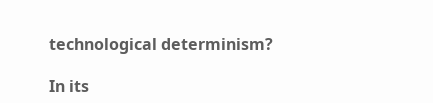technological determinism?

In its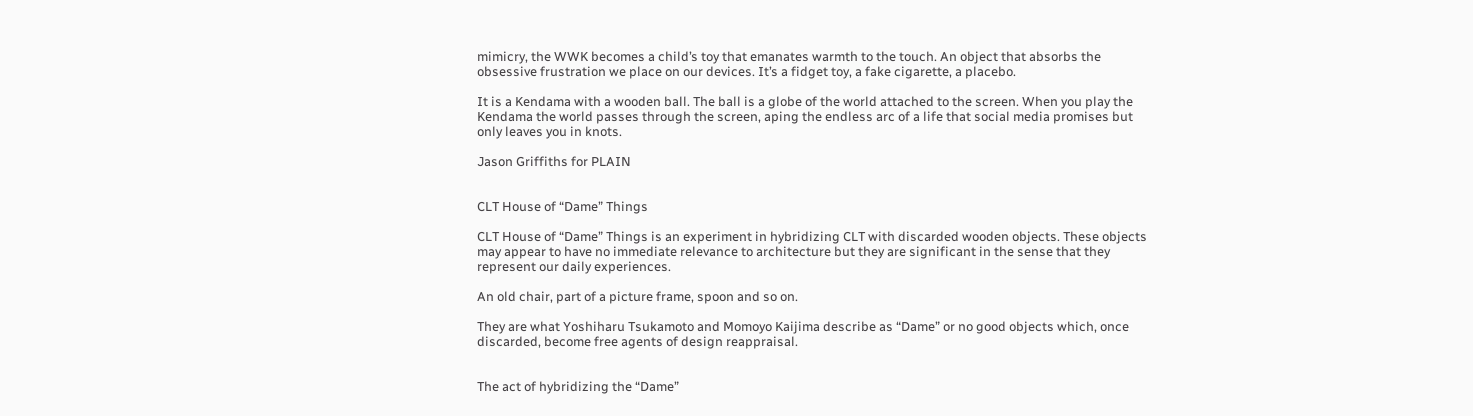mimicry, the WWK becomes a child’s toy that emanates warmth to the touch. An object that absorbs the obsessive frustration we place on our devices. It’s a fidget toy, a fake cigarette, a placebo.

It is a Kendama with a wooden ball. The ball is a globe of the world attached to the screen. When you play the Kendama the world passes through the screen, aping the endless arc of a life that social media promises but only leaves you in knots.

Jason Griffiths for PLAIN


CLT House of “Dame” Things

CLT House of “Dame” Things is an experiment in hybridizing CLT with discarded wooden objects. These objects may appear to have no immediate relevance to architecture but they are significant in the sense that they represent our daily experiences.

An old chair, part of a picture frame, spoon and so on.

They are what Yoshiharu Tsukamoto and Momoyo Kaijima describe as “Dame” or no good objects which, once discarded, become free agents of design reappraisal.


The act of hybridizing the “Dame”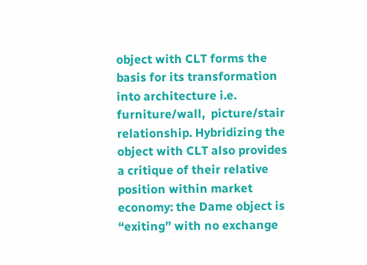object with CLT forms the basis for its transformation into architecture i.e. furniture/wall,  picture/stair relationship. Hybridizing the object with CLT also provides a critique of their relative position within market economy: the Dame object is “exiting” with no exchange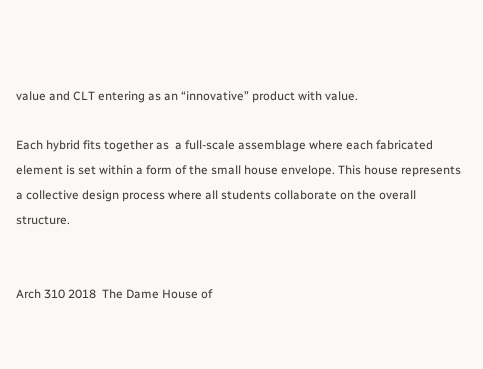value and CLT entering as an “innovative” product with value.

Each hybrid fits together as  a full-scale assemblage where each fabricated element is set within a form of the small house envelope. This house represents a collective design process where all students collaborate on the overall structure.


Arch 310 2018  The Dame House of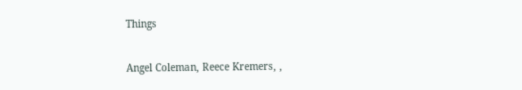Things

Angel Coleman, Reece Kremers, ,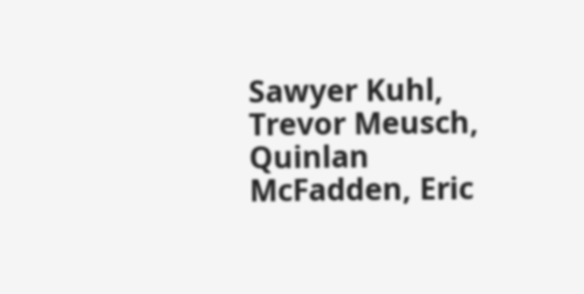Sawyer Kuhl, Trevor Meusch, Quinlan McFadden, Eric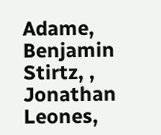Adame, Benjamin Stirtz, , Jonathan Leones,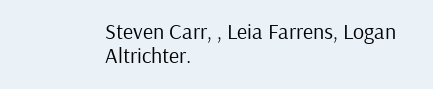Steven Carr, , Leia Farrens, Logan Altrichter.